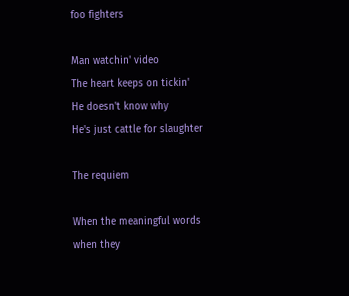foo fighters

Man watchin' video
The heart keeps on tickin'
He doesn't know why
He's just cattle for slaughter

The requiem

When the meaningful words
when they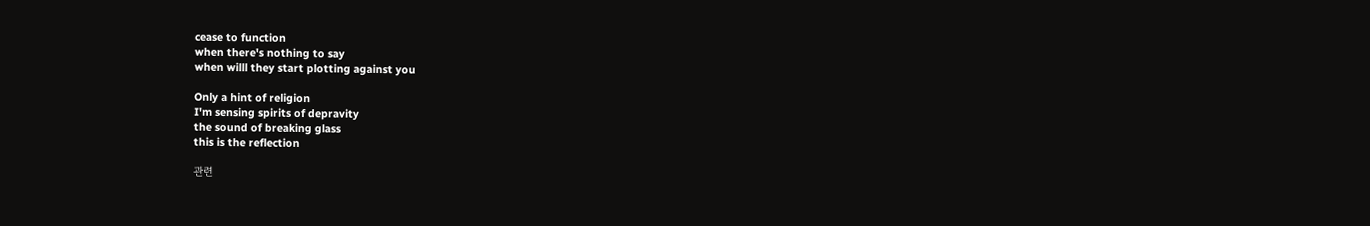cease to function
when there's nothing to say
when willl they start plotting against you

Only a hint of religion
I'm sensing spirits of depravity
the sound of breaking glass
this is the reflection

관련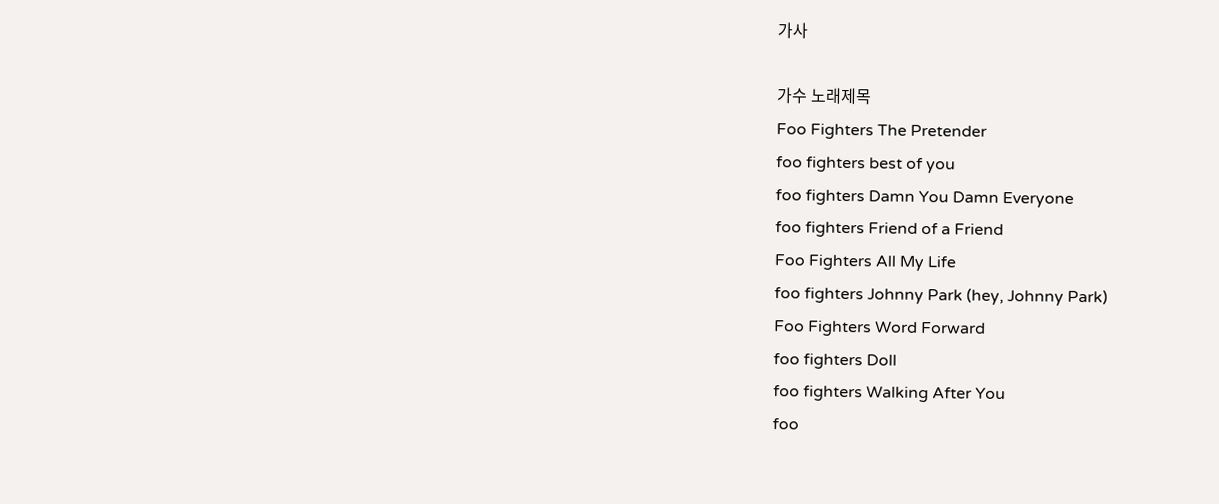가사

가수 노래제목
Foo Fighters The Pretender
foo fighters best of you
foo fighters Damn You Damn Everyone
foo fighters Friend of a Friend
Foo Fighters All My Life
foo fighters Johnny Park (hey, Johnny Park)
Foo Fighters Word Forward
foo fighters Doll
foo fighters Walking After You
foo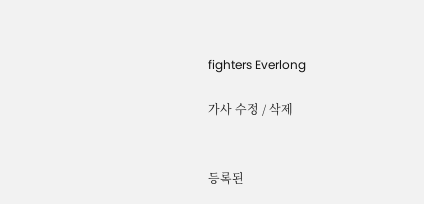fighters Everlong

가사 수정 / 삭제


등록된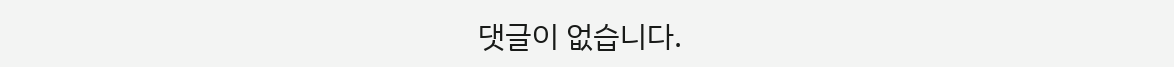댓글이 없습니다.